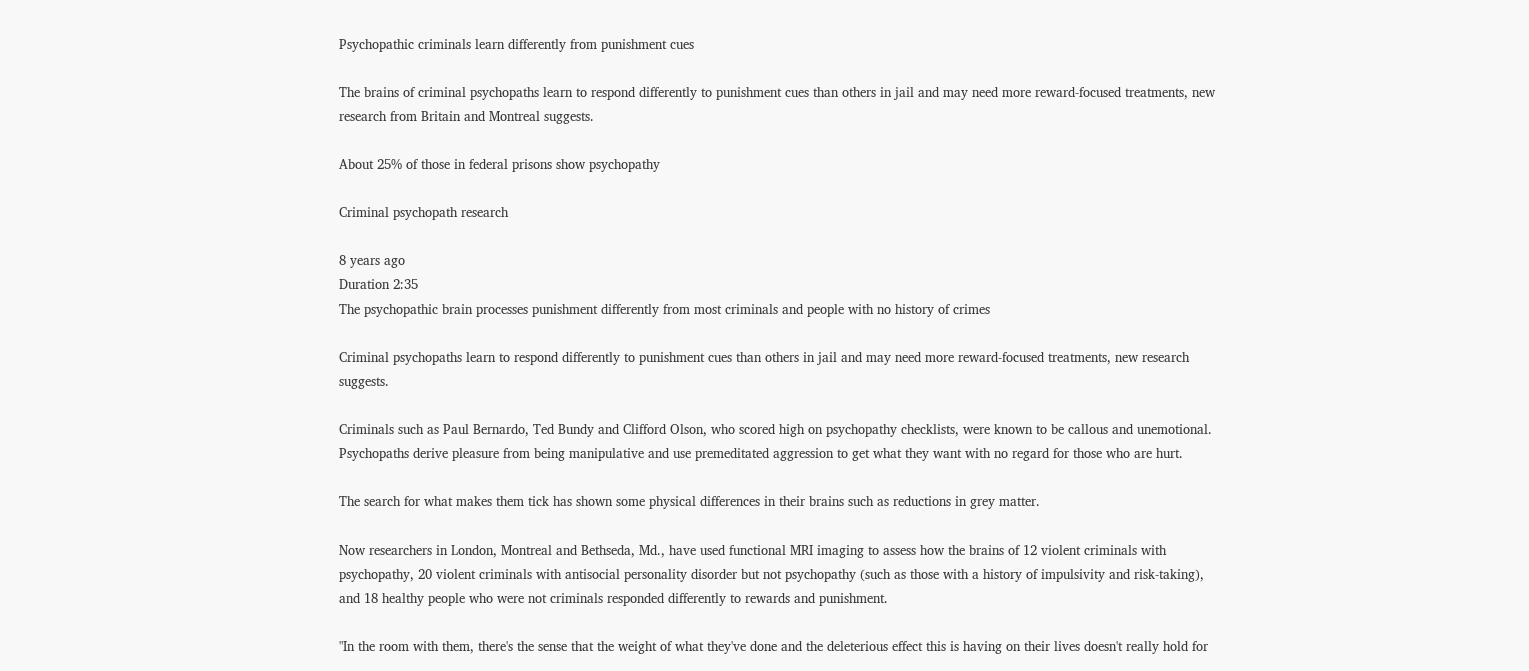Psychopathic criminals learn differently from punishment cues

The brains of criminal psychopaths learn to respond differently to punishment cues than others in jail and may need more reward-focused treatments, new research from Britain and Montreal suggests.

About 25% of those in federal prisons show psychopathy

Criminal psychopath research

8 years ago
Duration 2:35
The psychopathic brain processes punishment differently from most criminals and people with no history of crimes

Criminal psychopaths learn to respond differently to punishment cues than others in jail and may need more reward-focused treatments, new research suggests.

Criminals such as Paul Bernardo, Ted Bundy and Clifford Olson, who scored high on psychopathy checklists, were known to be callous and unemotional. Psychopaths derive pleasure from being manipulative and use premeditated aggression to get what they want with no regard for those who are hurt.

The search for what makes them tick has shown some physical differences in their brains such as reductions in grey matter.

Now researchers in London, Montreal and Bethseda, Md., have used functional MRI imaging to assess how the brains of 12 violent criminals with psychopathy, 20 violent criminals with antisocial personality disorder but not psychopathy (such as those with a history of impulsivity and risk-taking), and 18 healthy people who were not criminals responded differently to rewards and punishment.

"In the room with them, there's the sense that the weight of what they've done and the deleterious effect this is having on their lives doesn't really hold for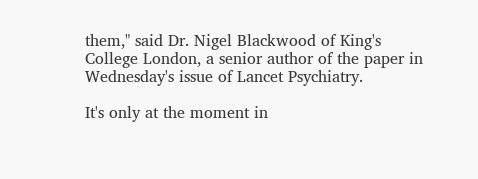them," said Dr. Nigel Blackwood of King's College London, a senior author of the paper in Wednesday's issue of Lancet Psychiatry.

It's only at the moment in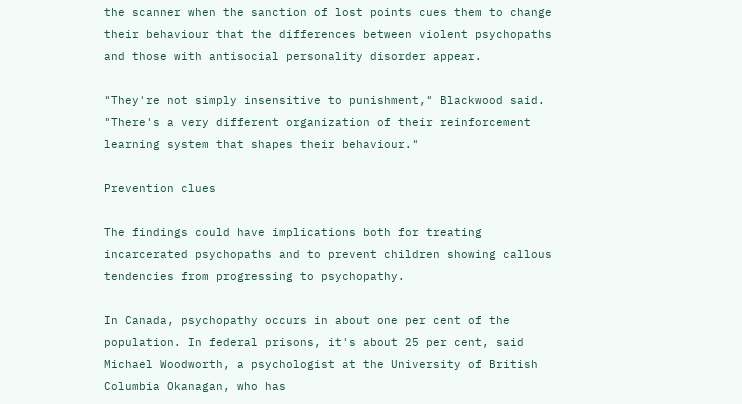the scanner when the sanction of lost points cues them to change their behaviour that the differences between violent psychopaths and those with antisocial personality disorder appear.

"They're not simply insensitive to punishment," Blackwood said. "There's a very different organization of their reinforcement learning system that shapes their behaviour."

Prevention clues

The findings could have implications both for treating incarcerated psychopaths and to prevent children showing callous tendencies from progressing to psychopathy.

In Canada, psychopathy occurs in about one per cent of the population. In federal prisons, it's about 25 per cent, said Michael Woodworth, a psychologist at the University of British Columbia Okanagan, who has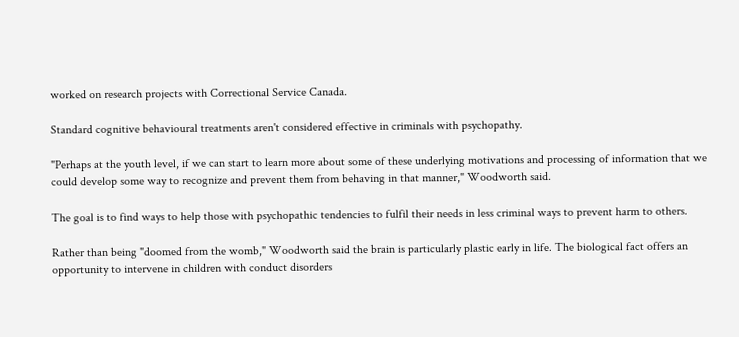worked on research projects with Correctional Service Canada.

Standard cognitive behavioural treatments aren't considered effective in criminals with psychopathy.

"Perhaps at the youth level, if we can start to learn more about some of these underlying motivations and processing of information that we could develop some way to recognize and prevent them from behaving in that manner," Woodworth said.

The goal is to find ways to help those with psychopathic tendencies to fulfil their needs in less criminal ways to prevent harm to others.

Rather than being "doomed from the womb," Woodworth said the brain is particularly plastic early in life. The biological fact offers an opportunity to intervene in children with conduct disorders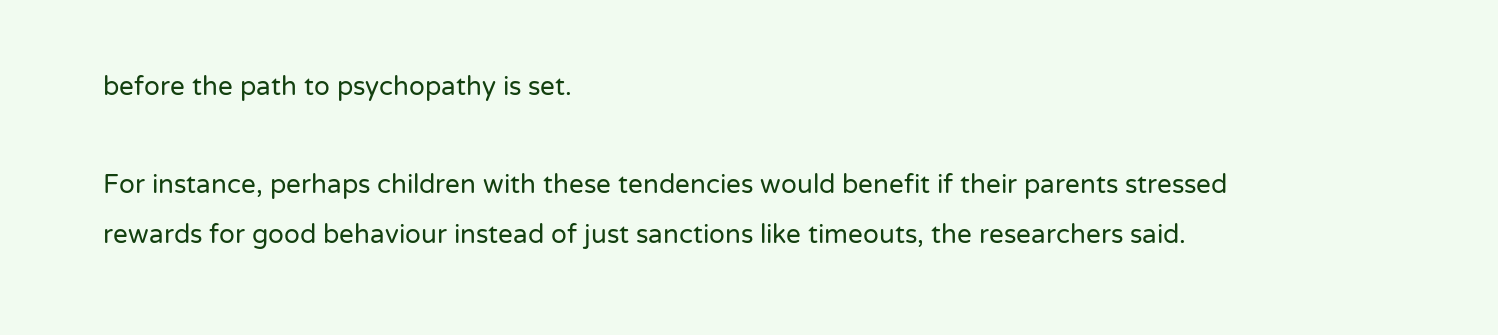before the path to psychopathy is set.

For instance, perhaps children with these tendencies would benefit if their parents stressed rewards for good behaviour instead of just sanctions like timeouts, the researchers said.